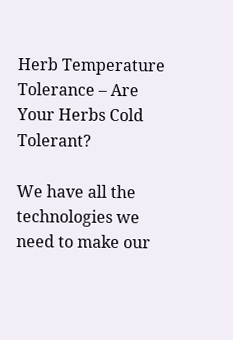Herb Temperature Tolerance – Are Your Herbs Cold Tolerant?

We have all the technologies we need to make our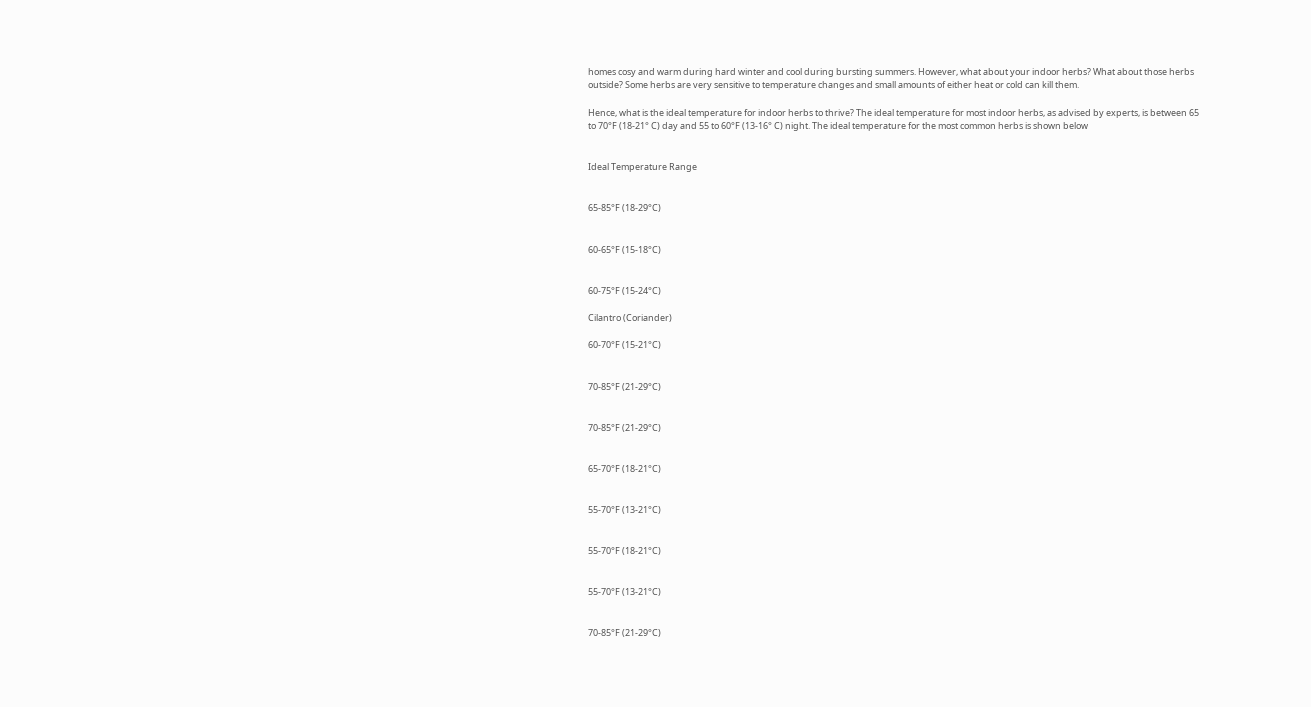homes cosy and warm during hard winter and cool during bursting summers. However, what about your indoor herbs? What about those herbs outside? Some herbs are very sensitive to temperature changes and small amounts of either heat or cold can kill them.

Hence, what is the ideal temperature for indoor herbs to thrive? The ideal temperature for most indoor herbs, as advised by experts, is between 65 to 70°F (18-21° C) day and 55 to 60°F (13-16° C) night. The ideal temperature for the most common herbs is shown below


Ideal Temperature Range


65-85°F (18-29°C)


60-65°F (15-18°C)


60-75°F (15-24°C)

Cilantro (Coriander)

60-70°F (15-21°C)


70-85°F (21-29°C)


70-85°F (21-29°C)


65-70°F (18-21°C)


55-70°F (13-21°C)


55-70°F (18-21°C)


55-70°F (13-21°C)


70-85°F (21-29°C)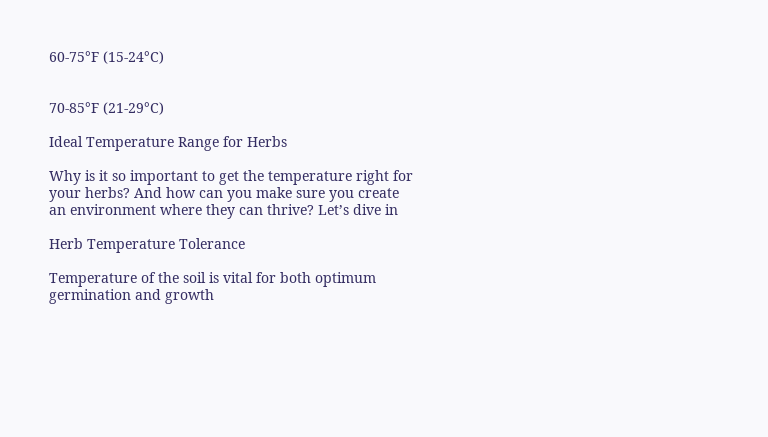60-75°F (15-24°C)


70-85°F (21-29°C)

Ideal Temperature Range for Herbs

Why is it so important to get the temperature right for your herbs? And how can you make sure you create an environment where they can thrive? Let’s dive in

Herb Temperature Tolerance

Temperature of the soil is vital for both optimum germination and growth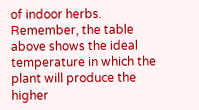of indoor herbs. Remember, the table above shows the ideal temperature in which the plant will produce the higher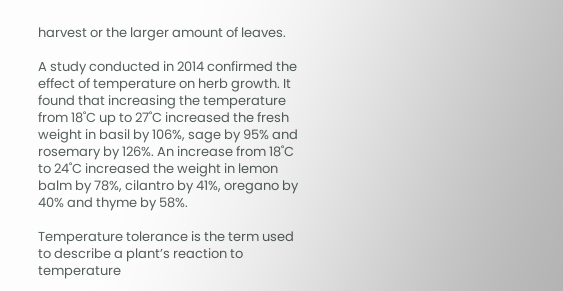harvest or the larger amount of leaves.

A study conducted in 2014 confirmed the effect of temperature on herb growth. It found that increasing the temperature from 18˚C up to 27˚C increased the fresh weight in basil by 106%, sage by 95% and rosemary by 126%. An increase from 18˚C to 24˚C increased the weight in lemon balm by 78%, cilantro by 41%, oregano by 40% and thyme by 58%.

Temperature tolerance is the term used to describe a plant’s reaction to temperature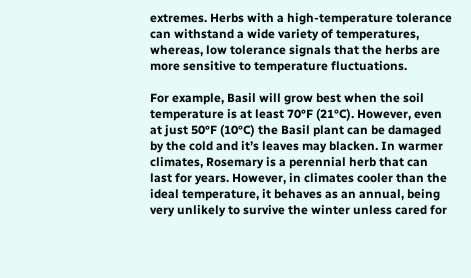extremes. Herbs with a high-temperature tolerance can withstand a wide variety of temperatures, whereas, low tolerance signals that the herbs are more sensitive to temperature fluctuations.

For example, Basil will grow best when the soil temperature is at least 70°F (21°C). However, even at just 50°F (10°C) the Basil plant can be damaged by the cold and it’s leaves may blacken. In warmer climates, Rosemary is a perennial herb that can last for years. However, in climates cooler than the ideal temperature, it behaves as an annual, being very unlikely to survive the winter unless cared for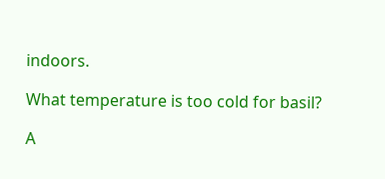indoors.

What temperature is too cold for basil?

A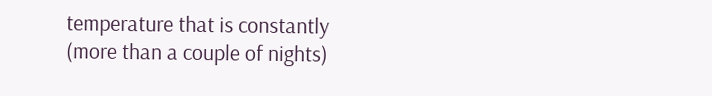temperature that is constantly (more than a couple of nights)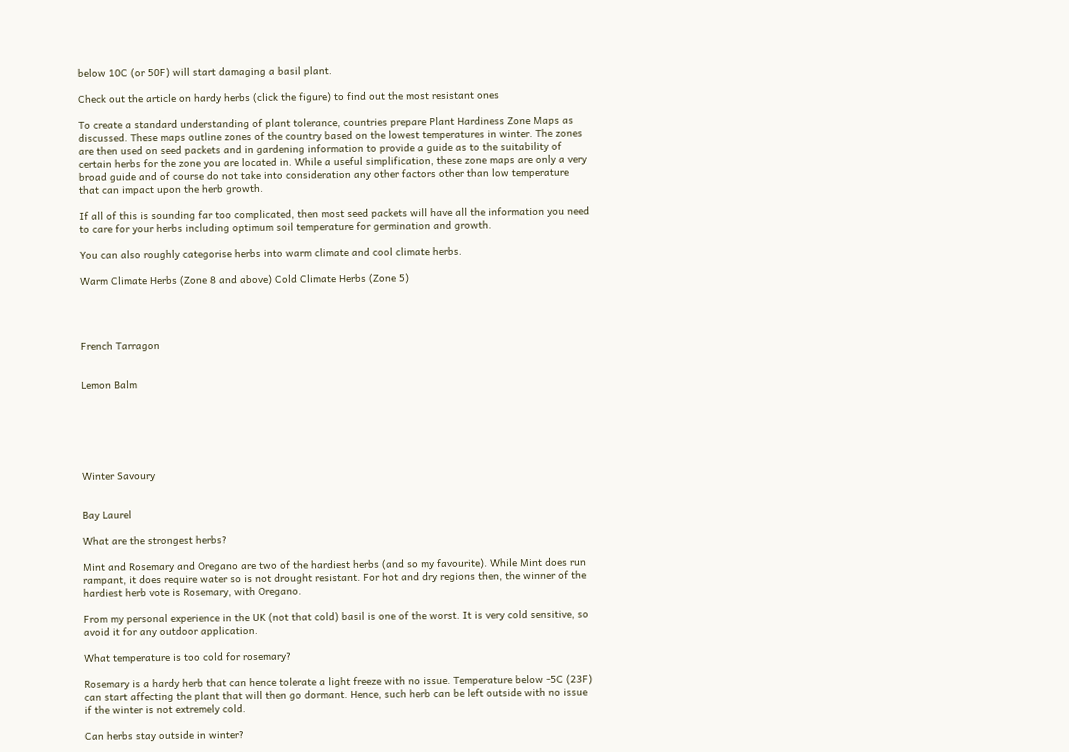below 10C (or 50F) will start damaging a basil plant.

Check out the article on hardy herbs (click the figure) to find out the most resistant ones

To create a standard understanding of plant tolerance, countries prepare Plant Hardiness Zone Maps as discussed. These maps outline zones of the country based on the lowest temperatures in winter. The zones are then used on seed packets and in gardening information to provide a guide as to the suitability of certain herbs for the zone you are located in. While a useful simplification, these zone maps are only a very broad guide and of course do not take into consideration any other factors other than low temperature that can impact upon the herb growth.

If all of this is sounding far too complicated, then most seed packets will have all the information you need to care for your herbs including optimum soil temperature for germination and growth.

You can also roughly categorise herbs into warm climate and cool climate herbs.

Warm Climate Herbs (Zone 8 and above) Cold Climate Herbs (Zone 5)




French Tarragon


Lemon Balm






Winter Savoury


Bay Laurel

What are the strongest herbs?

Mint and Rosemary and Oregano are two of the hardiest herbs (and so my favourite). While Mint does run rampant, it does require water so is not drought resistant. For hot and dry regions then, the winner of the hardiest herb vote is Rosemary, with Oregano.

From my personal experience in the UK (not that cold) basil is one of the worst. It is very cold sensitive, so avoid it for any outdoor application.

What temperature is too cold for rosemary?

Rosemary is a hardy herb that can hence tolerate a light freeze with no issue. Temperature below -5C (23F) can start affecting the plant that will then go dormant. Hence, such herb can be left outside with no issue if the winter is not extremely cold.

Can herbs stay outside in winter?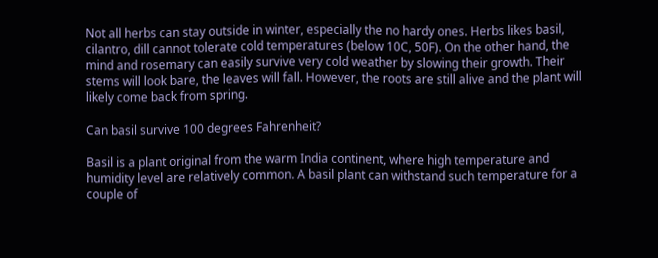Not all herbs can stay outside in winter, especially the no hardy ones. Herbs likes basil, cilantro, dill cannot tolerate cold temperatures (below 10C, 50F). On the other hand, the mind and rosemary can easily survive very cold weather by slowing their growth. Their stems will look bare, the leaves will fall. However, the roots are still alive and the plant will likely come back from spring.

Can basil survive 100 degrees Fahrenheit?

Basil is a plant original from the warm India continent, where high temperature and humidity level are relatively common. A basil plant can withstand such temperature for a couple of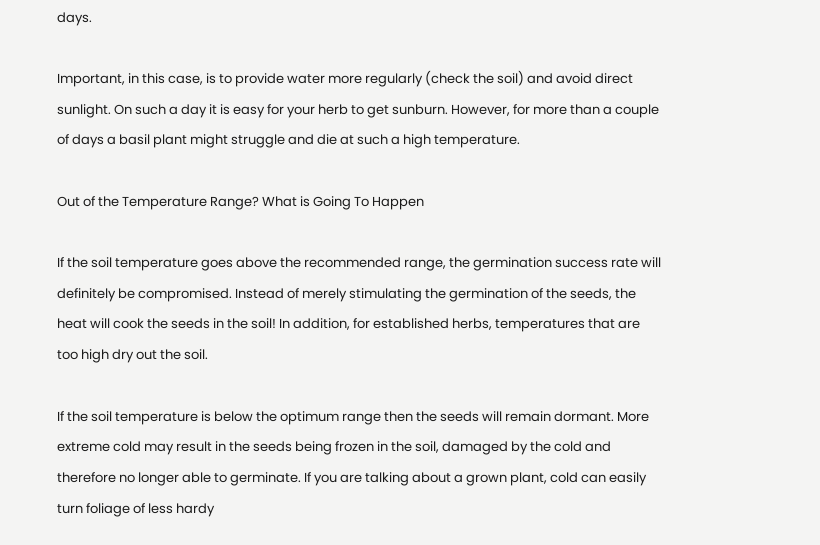days.

Important, in this case, is to provide water more regularly (check the soil) and avoid direct sunlight. On such a day it is easy for your herb to get sunburn. However, for more than a couple of days a basil plant might struggle and die at such a high temperature.

Out of the Temperature Range? What is Going To Happen

If the soil temperature goes above the recommended range, the germination success rate will definitely be compromised. Instead of merely stimulating the germination of the seeds, the heat will cook the seeds in the soil! In addition, for established herbs, temperatures that are too high dry out the soil.

If the soil temperature is below the optimum range then the seeds will remain dormant. More extreme cold may result in the seeds being frozen in the soil, damaged by the cold and therefore no longer able to germinate. If you are talking about a grown plant, cold can easily turn foliage of less hardy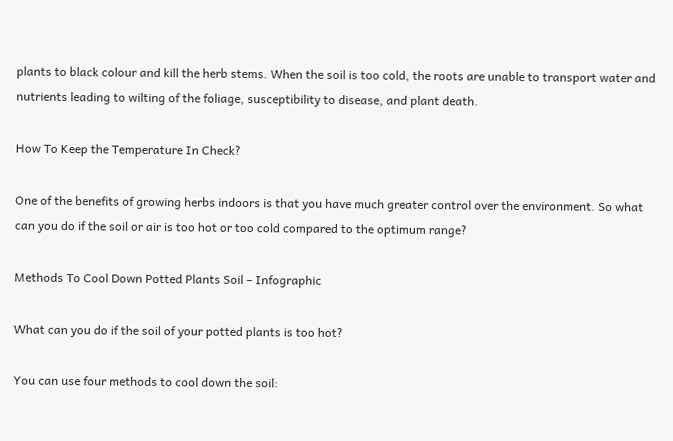plants to black colour and kill the herb stems. When the soil is too cold, the roots are unable to transport water and nutrients leading to wilting of the foliage, susceptibility to disease, and plant death.

How To Keep the Temperature In Check?

One of the benefits of growing herbs indoors is that you have much greater control over the environment. So what can you do if the soil or air is too hot or too cold compared to the optimum range?

Methods To Cool Down Potted Plants Soil – Infographic

What can you do if the soil of your potted plants is too hot?

You can use four methods to cool down the soil: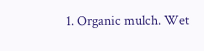1. Organic mulch. Wet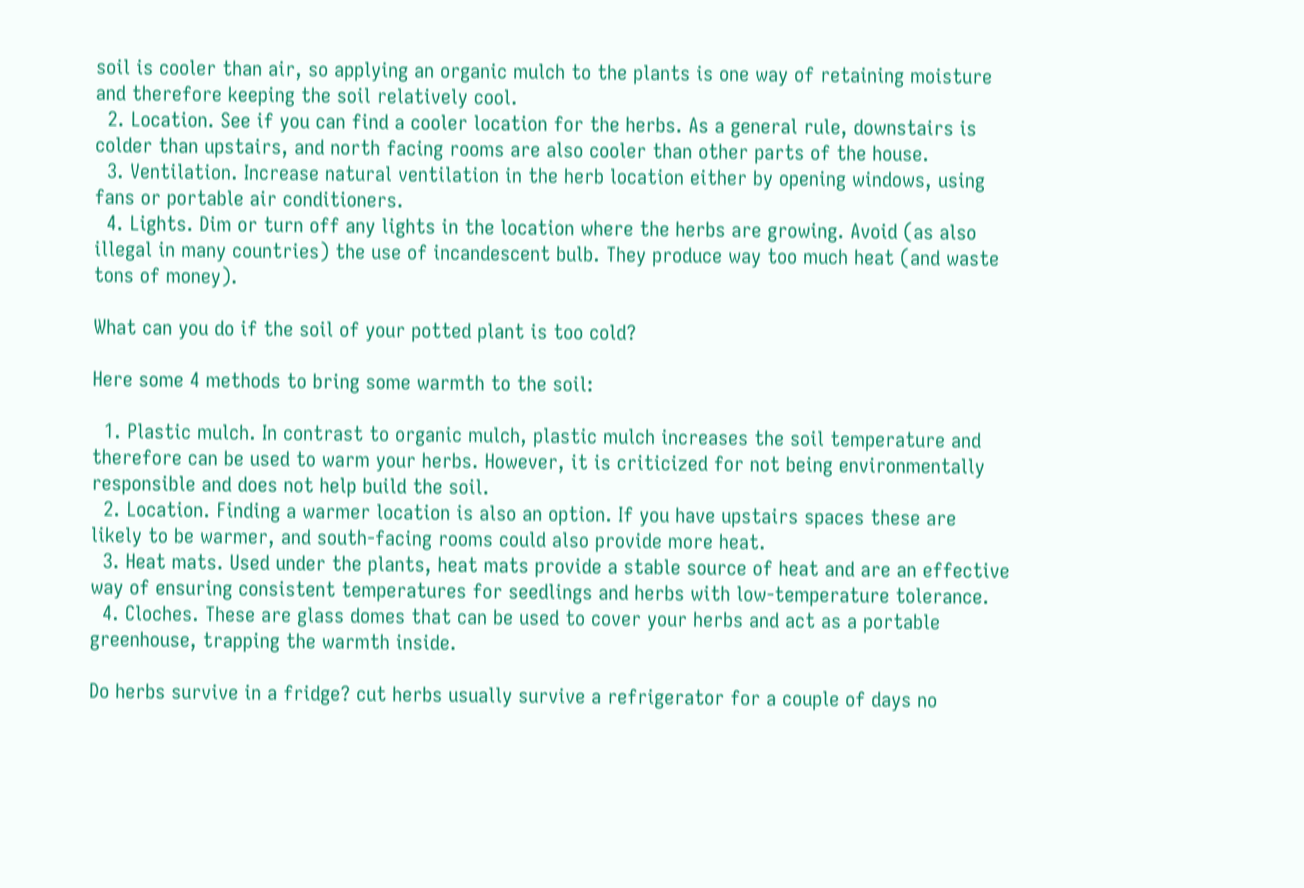soil is cooler than air, so applying an organic mulch to the plants is one way of retaining moisture and therefore keeping the soil relatively cool.
  2. Location. See if you can find a cooler location for the herbs. As a general rule, downstairs is colder than upstairs, and north facing rooms are also cooler than other parts of the house.
  3. Ventilation. Increase natural ventilation in the herb location either by opening windows, using fans or portable air conditioners.
  4. Lights. Dim or turn off any lights in the location where the herbs are growing. Avoid (as also illegal in many countries) the use of incandescent bulb. They produce way too much heat (and waste tons of money).

What can you do if the soil of your potted plant is too cold?

Here some 4 methods to bring some warmth to the soil:

  1. Plastic mulch. In contrast to organic mulch, plastic mulch increases the soil temperature and therefore can be used to warm your herbs. However, it is criticized for not being environmentally responsible and does not help build the soil.
  2. Location. Finding a warmer location is also an option. If you have upstairs spaces these are likely to be warmer, and south-facing rooms could also provide more heat.
  3. Heat mats. Used under the plants, heat mats provide a stable source of heat and are an effective way of ensuring consistent temperatures for seedlings and herbs with low-temperature tolerance.
  4. Cloches. These are glass domes that can be used to cover your herbs and act as a portable greenhouse, trapping the warmth inside.

Do herbs survive in a fridge? cut herbs usually survive a refrigerator for a couple of days no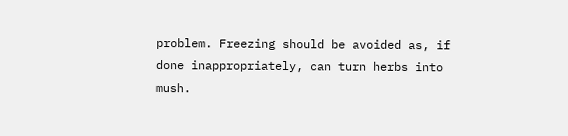problem. Freezing should be avoided as, if done inappropriately, can turn herbs into mush.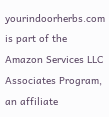yourindoorherbs.com is part of the Amazon Services LLC Associates Program, an affiliate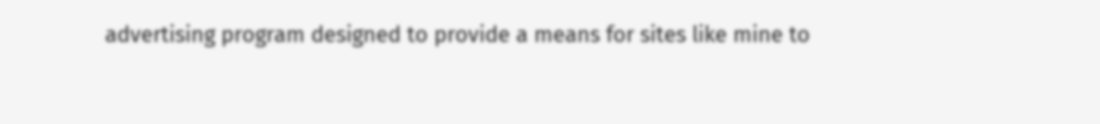advertising program designed to provide a means for sites like mine to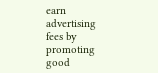earn advertising fees by promoting good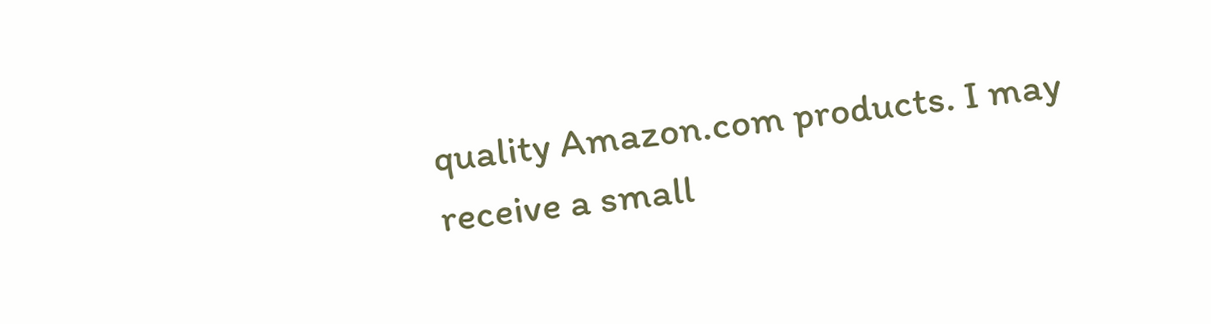quality Amazon.com products. I may receive a small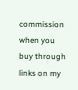commission when you buy through links on my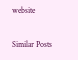website

Similar Posts